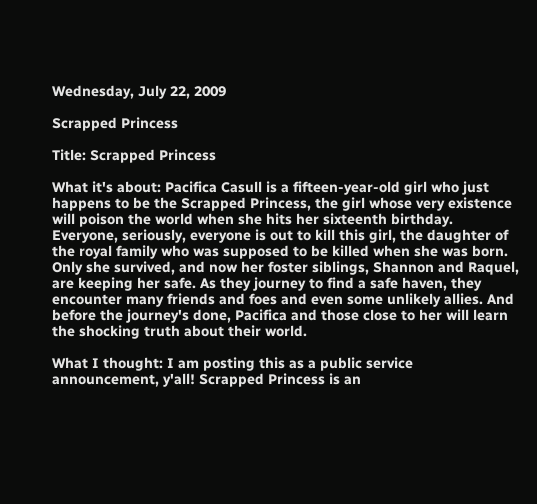Wednesday, July 22, 2009

Scrapped Princess

Title: Scrapped Princess

What it's about: Pacifica Casull is a fifteen-year-old girl who just happens to be the Scrapped Princess, the girl whose very existence will poison the world when she hits her sixteenth birthday. Everyone, seriously, everyone is out to kill this girl, the daughter of the royal family who was supposed to be killed when she was born. Only she survived, and now her foster siblings, Shannon and Raquel, are keeping her safe. As they journey to find a safe haven, they encounter many friends and foes and even some unlikely allies. And before the journey's done, Pacifica and those close to her will learn the shocking truth about their world.

What I thought: I am posting this as a public service announcement, y'all! Scrapped Princess is an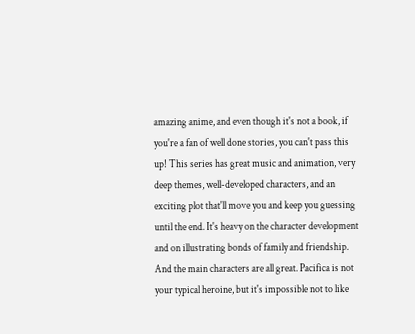amazing anime, and even though it's not a book, if you're a fan of well done stories, you can't pass this up! This series has great music and animation, very deep themes, well-developed characters, and an exciting plot that'll move you and keep you guessing until the end. It's heavy on the character development and on illustrating bonds of family and friendship. And the main characters are all great. Pacifica is not your typical heroine, but it's impossible not to like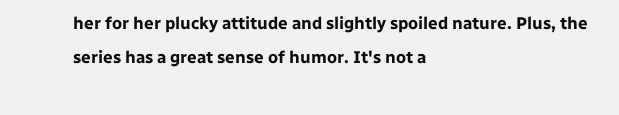her for her plucky attitude and slightly spoiled nature. Plus, the series has a great sense of humor. It's not a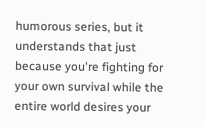humorous series, but it understands that just because you're fighting for your own survival while the entire world desires your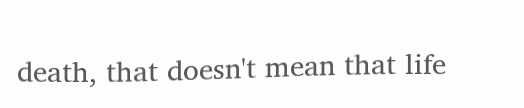death, that doesn't mean that life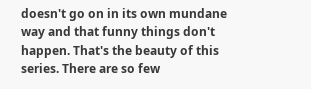doesn't go on in its own mundane way and that funny things don't happen. That's the beauty of this series. There are so few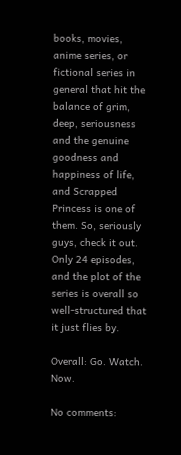books, movies, anime series, or fictional series in general that hit the balance of grim, deep, seriousness and the genuine goodness and happiness of life, and Scrapped Princess is one of them. So, seriously guys, check it out. Only 24 episodes, and the plot of the series is overall so well-structured that it just flies by.

Overall: Go. Watch. Now.

No comments: